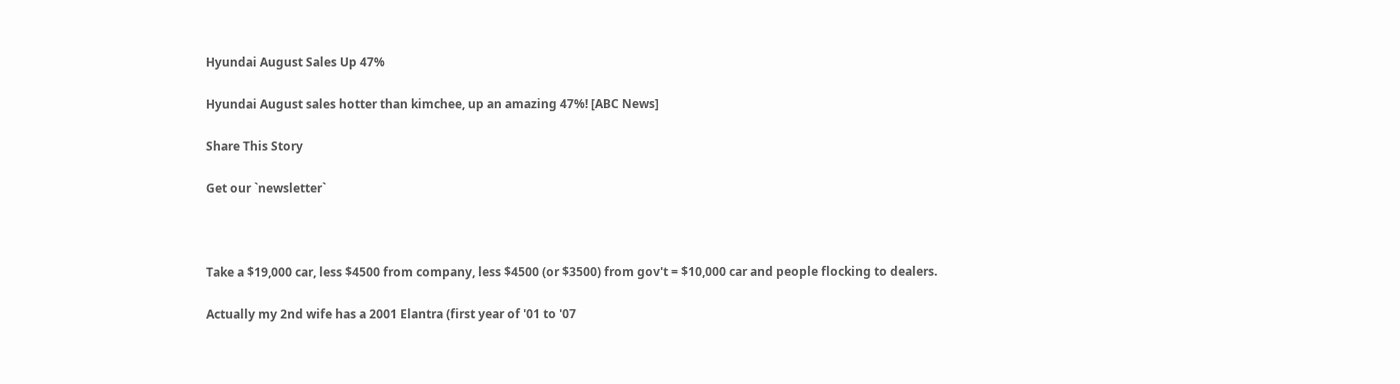Hyundai August Sales Up 47%

Hyundai August sales hotter than kimchee, up an amazing 47%! [ABC News]

Share This Story

Get our `newsletter`



Take a $19,000 car, less $4500 from company, less $4500 (or $3500) from gov't = $10,000 car and people flocking to dealers.

Actually my 2nd wife has a 2001 Elantra (first year of '01 to '07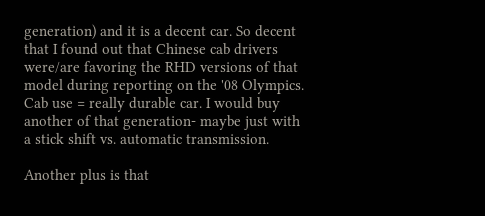generation) and it is a decent car. So decent that I found out that Chinese cab drivers were/are favoring the RHD versions of that model during reporting on the '08 Olympics. Cab use = really durable car. I would buy another of that generation- maybe just with a stick shift vs. automatic transmission.

Another plus is that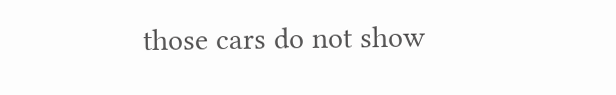those cars do not show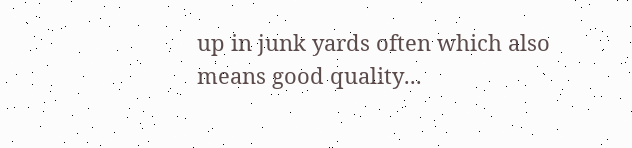up in junk yards often which also means good quality...